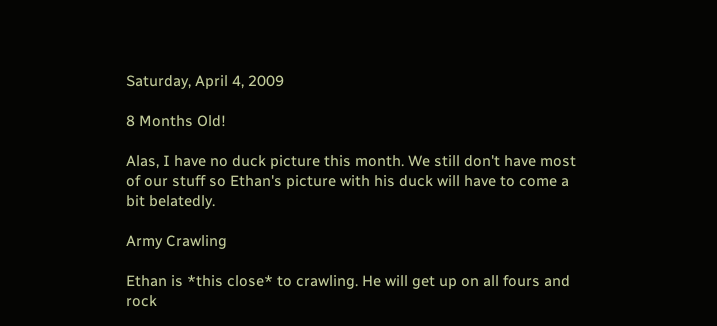Saturday, April 4, 2009

8 Months Old!

Alas, I have no duck picture this month. We still don't have most of our stuff so Ethan's picture with his duck will have to come a bit belatedly.

Army Crawling

Ethan is *this close* to crawling. He will get up on all fours and rock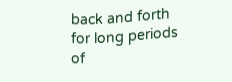back and forth for long periods of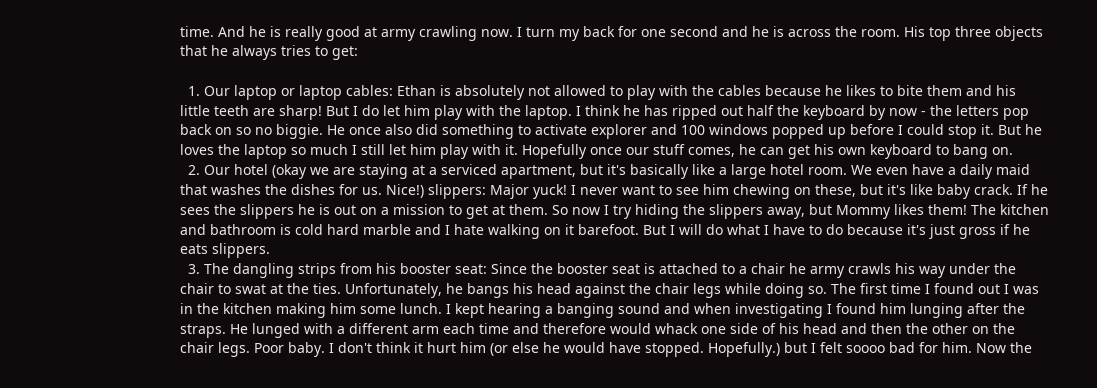time. And he is really good at army crawling now. I turn my back for one second and he is across the room. His top three objects that he always tries to get:

  1. Our laptop or laptop cables: Ethan is absolutely not allowed to play with the cables because he likes to bite them and his little teeth are sharp! But I do let him play with the laptop. I think he has ripped out half the keyboard by now - the letters pop back on so no biggie. He once also did something to activate explorer and 100 windows popped up before I could stop it. But he loves the laptop so much I still let him play with it. Hopefully once our stuff comes, he can get his own keyboard to bang on.
  2. Our hotel (okay we are staying at a serviced apartment, but it's basically like a large hotel room. We even have a daily maid that washes the dishes for us. Nice!) slippers: Major yuck! I never want to see him chewing on these, but it's like baby crack. If he sees the slippers he is out on a mission to get at them. So now I try hiding the slippers away, but Mommy likes them! The kitchen and bathroom is cold hard marble and I hate walking on it barefoot. But I will do what I have to do because it's just gross if he eats slippers.
  3. The dangling strips from his booster seat: Since the booster seat is attached to a chair he army crawls his way under the chair to swat at the ties. Unfortunately, he bangs his head against the chair legs while doing so. The first time I found out I was in the kitchen making him some lunch. I kept hearing a banging sound and when investigating I found him lunging after the straps. He lunged with a different arm each time and therefore would whack one side of his head and then the other on the chair legs. Poor baby. I don't think it hurt him (or else he would have stopped. Hopefully.) but I felt soooo bad for him. Now the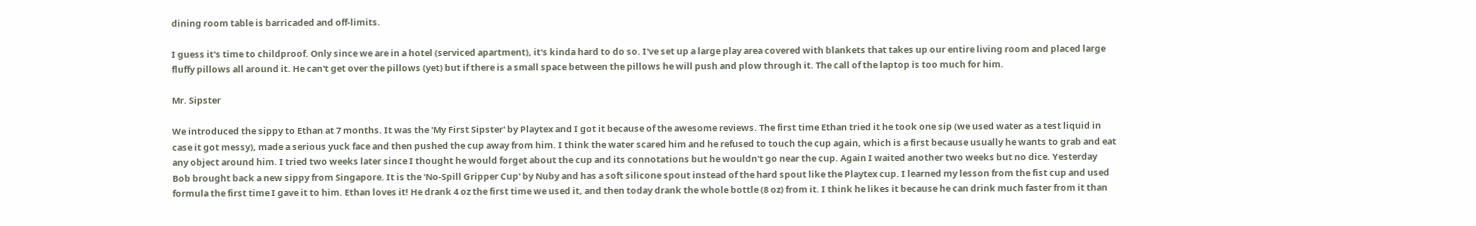dining room table is barricaded and off-limits.

I guess it's time to childproof. Only since we are in a hotel (serviced apartment), it's kinda hard to do so. I've set up a large play area covered with blankets that takes up our entire living room and placed large fluffy pillows all around it. He can't get over the pillows (yet) but if there is a small space between the pillows he will push and plow through it. The call of the laptop is too much for him.

Mr. Sipster

We introduced the sippy to Ethan at 7 months. It was the 'My First Sipster' by Playtex and I got it because of the awesome reviews. The first time Ethan tried it he took one sip (we used water as a test liquid in case it got messy), made a serious yuck face and then pushed the cup away from him. I think the water scared him and he refused to touch the cup again, which is a first because usually he wants to grab and eat any object around him. I tried two weeks later since I thought he would forget about the cup and its connotations but he wouldn't go near the cup. Again I waited another two weeks but no dice. Yesterday Bob brought back a new sippy from Singapore. It is the 'No-Spill Gripper Cup' by Nuby and has a soft silicone spout instead of the hard spout like the Playtex cup. I learned my lesson from the fist cup and used formula the first time I gave it to him. Ethan loves it! He drank 4 oz the first time we used it, and then today drank the whole bottle (8 oz) from it. I think he likes it because he can drink much faster from it than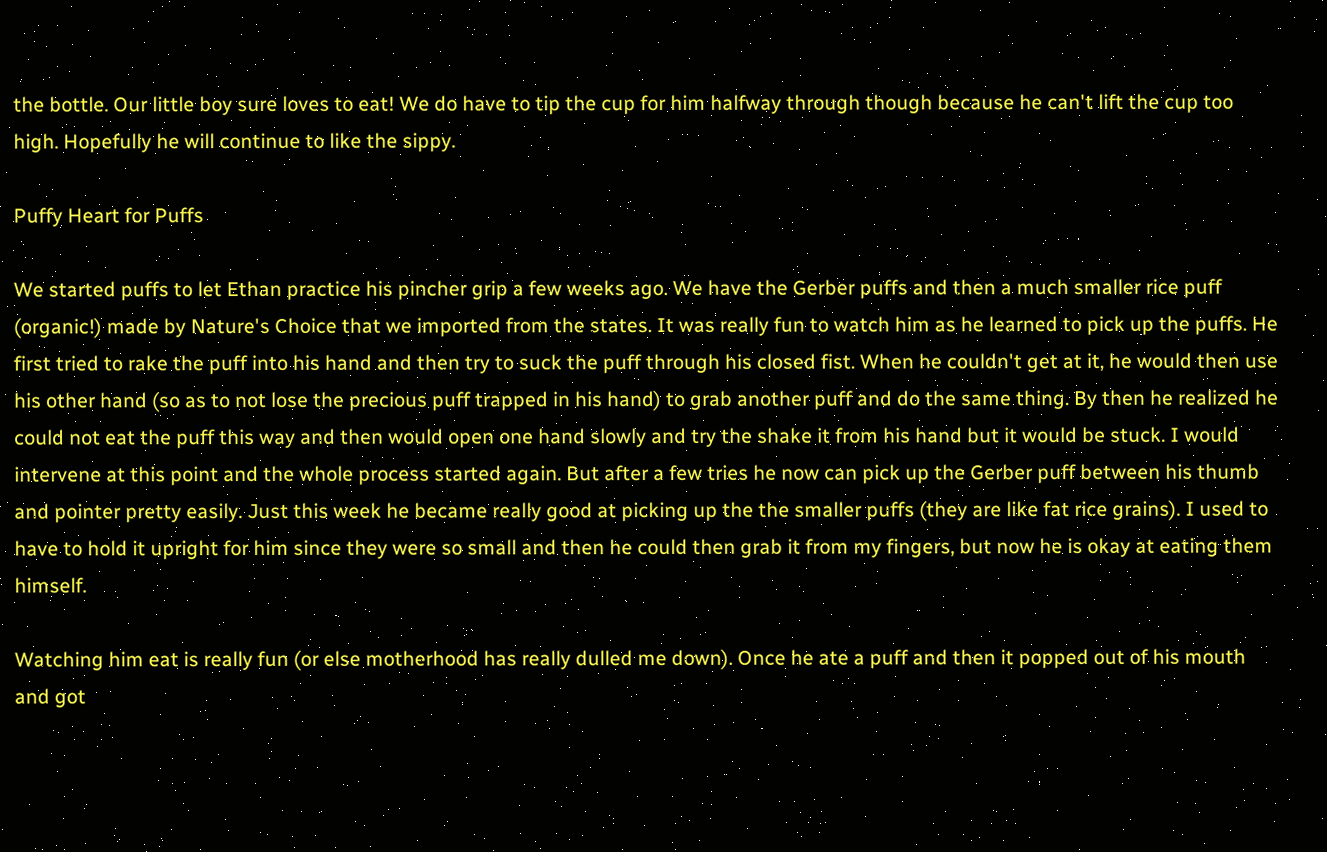the bottle. Our little boy sure loves to eat! We do have to tip the cup for him halfway through though because he can't lift the cup too high. Hopefully he will continue to like the sippy.

Puffy Heart for Puffs

We started puffs to let Ethan practice his pincher grip a few weeks ago. We have the Gerber puffs and then a much smaller rice puff (organic!) made by Nature's Choice that we imported from the states. It was really fun to watch him as he learned to pick up the puffs. He first tried to rake the puff into his hand and then try to suck the puff through his closed fist. When he couldn't get at it, he would then use his other hand (so as to not lose the precious puff trapped in his hand) to grab another puff and do the same thing. By then he realized he could not eat the puff this way and then would open one hand slowly and try the shake it from his hand but it would be stuck. I would intervene at this point and the whole process started again. But after a few tries he now can pick up the Gerber puff between his thumb and pointer pretty easily. Just this week he became really good at picking up the the smaller puffs (they are like fat rice grains). I used to have to hold it upright for him since they were so small and then he could then grab it from my fingers, but now he is okay at eating them himself.

Watching him eat is really fun (or else motherhood has really dulled me down). Once he ate a puff and then it popped out of his mouth and got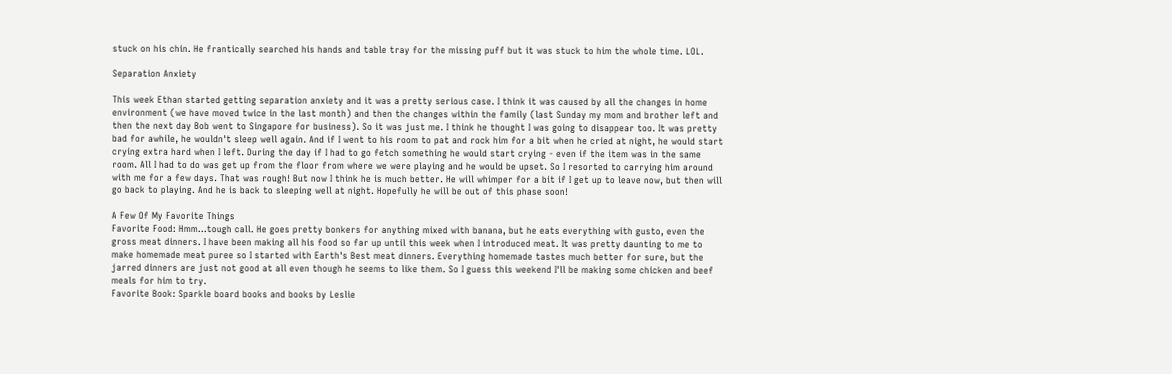stuck on his chin. He frantically searched his hands and table tray for the missing puff but it was stuck to him the whole time. LOL.

Separation Anxiety

This week Ethan started getting separation anxiety and it was a pretty serious case. I think it was caused by all the changes in home environment (we have moved twice in the last month) and then the changes within the family (last Sunday my mom and brother left and then the next day Bob went to Singapore for business). So it was just me. I think he thought I was going to disappear too. It was pretty bad for awhile, he wouldn't sleep well again. And if I went to his room to pat and rock him for a bit when he cried at night, he would start crying extra hard when I left. During the day if I had to go fetch something he would start crying - even if the item was in the same room. All I had to do was get up from the floor from where we were playing and he would be upset. So I resorted to carrying him around with me for a few days. That was rough! But now I think he is much better. He will whimper for a bit if I get up to leave now, but then will go back to playing. And he is back to sleeping well at night. Hopefully he will be out of this phase soon!

A Few Of My Favorite Things
Favorite Food: Hmm...tough call. He goes pretty bonkers for anything mixed with banana, but he eats everything with gusto, even the gross meat dinners. I have been making all his food so far up until this week when I introduced meat. It was pretty daunting to me to make homemade meat puree so I started with Earth's Best meat dinners. Everything homemade tastes much better for sure, but the jarred dinners are just not good at all even though he seems to like them. So I guess this weekend I'll be making some chicken and beef meals for him to try.
Favorite Book: Sparkle board books and books by Leslie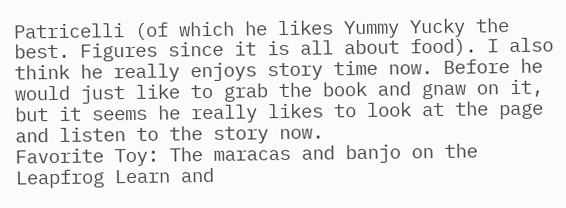Patricelli (of which he likes Yummy Yucky the best. Figures since it is all about food). I also think he really enjoys story time now. Before he would just like to grab the book and gnaw on it, but it seems he really likes to look at the page and listen to the story now.
Favorite Toy: The maracas and banjo on the Leapfrog Learn and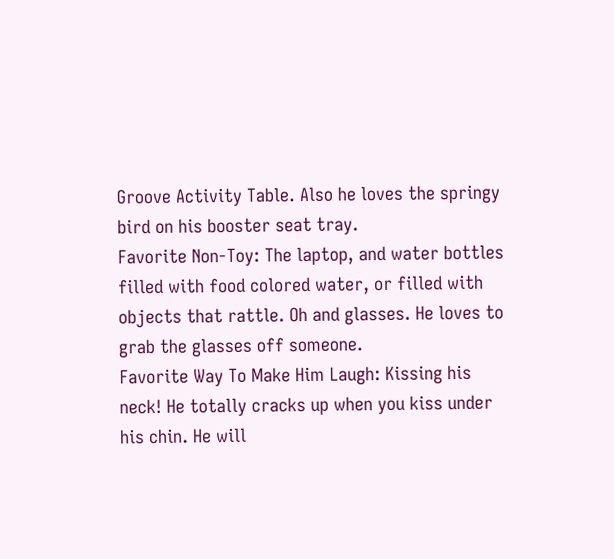Groove Activity Table. Also he loves the springy bird on his booster seat tray.
Favorite Non-Toy: The laptop, and water bottles filled with food colored water, or filled with objects that rattle. Oh and glasses. He loves to grab the glasses off someone.
Favorite Way To Make Him Laugh: Kissing his neck! He totally cracks up when you kiss under his chin. He will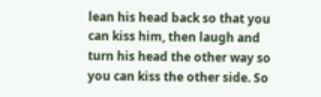lean his head back so that you can kiss him, then laugh and turn his head the other way so you can kiss the other side. So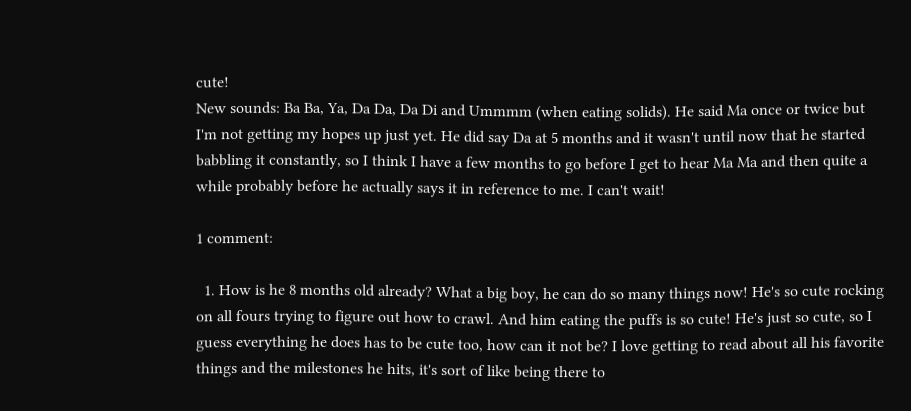cute!
New sounds: Ba Ba, Ya, Da Da, Da Di and Ummmm (when eating solids). He said Ma once or twice but I'm not getting my hopes up just yet. He did say Da at 5 months and it wasn't until now that he started babbling it constantly, so I think I have a few months to go before I get to hear Ma Ma and then quite a while probably before he actually says it in reference to me. I can't wait!

1 comment:

  1. How is he 8 months old already? What a big boy, he can do so many things now! He's so cute rocking on all fours trying to figure out how to crawl. And him eating the puffs is so cute! He's just so cute, so I guess everything he does has to be cute too, how can it not be? I love getting to read about all his favorite things and the milestones he hits, it's sort of like being there to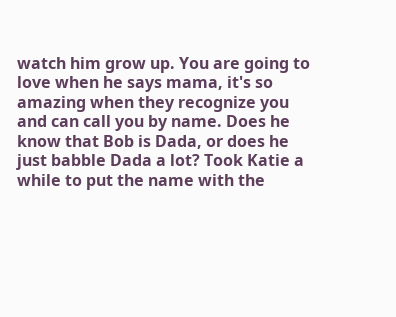watch him grow up. You are going to love when he says mama, it's so amazing when they recognize you and can call you by name. Does he know that Bob is Dada, or does he just babble Dada a lot? Took Katie a while to put the name with the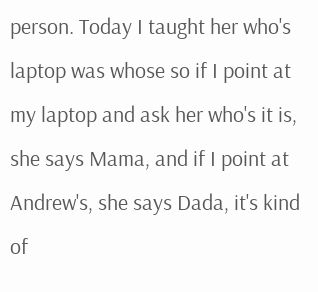person. Today I taught her who's laptop was whose so if I point at my laptop and ask her who's it is, she says Mama, and if I point at Andrew's, she says Dada, it's kind of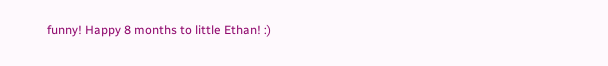funny! Happy 8 months to little Ethan! :)